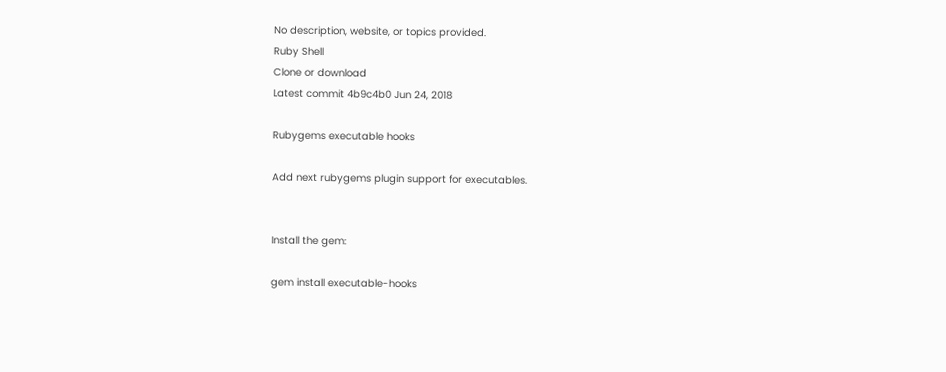No description, website, or topics provided.
Ruby Shell
Clone or download
Latest commit 4b9c4b0 Jun 24, 2018

Rubygems executable hooks

Add next rubygems plugin support for executables.


Install the gem:

gem install executable-hooks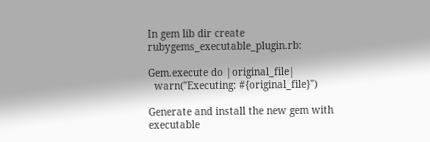In gem lib dir create rubygems_executable_plugin.rb:

Gem.execute do |original_file|
  warn("Executing: #{original_file}")

Generate and install the new gem with executable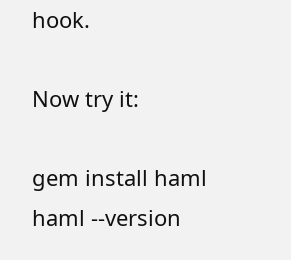hook.

Now try it:

gem install haml
haml --version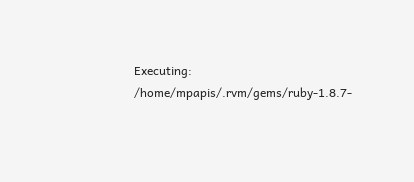Executing: /home/mpapis/.rvm/gems/ruby-1.8.7-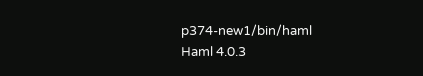p374-new1/bin/haml
Haml 4.0.3